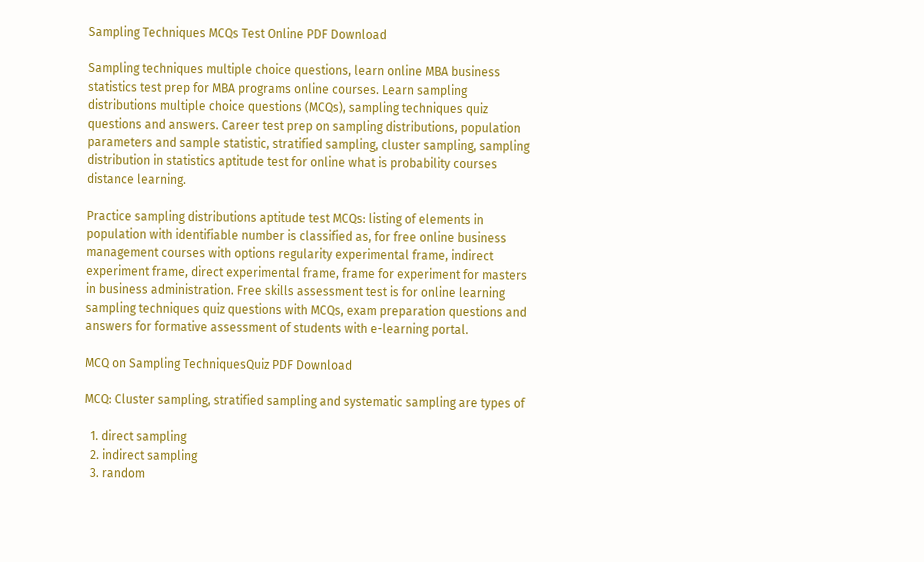Sampling Techniques MCQs Test Online PDF Download

Sampling techniques multiple choice questions, learn online MBA business statistics test prep for MBA programs online courses. Learn sampling distributions multiple choice questions (MCQs), sampling techniques quiz questions and answers. Career test prep on sampling distributions, population parameters and sample statistic, stratified sampling, cluster sampling, sampling distribution in statistics aptitude test for online what is probability courses distance learning.

Practice sampling distributions aptitude test MCQs: listing of elements in population with identifiable number is classified as, for free online business management courses with options regularity experimental frame, indirect experiment frame, direct experimental frame, frame for experiment for masters in business administration. Free skills assessment test is for online learning sampling techniques quiz questions with MCQs, exam preparation questions and answers for formative assessment of students with e-learning portal.

MCQ on Sampling TechniquesQuiz PDF Download

MCQ: Cluster sampling, stratified sampling and systematic sampling are types of

  1. direct sampling
  2. indirect sampling
  3. random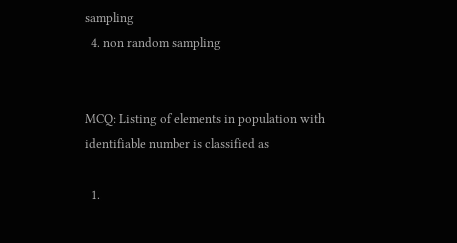sampling
  4. non random sampling


MCQ: Listing of elements in population with identifiable number is classified as

  1.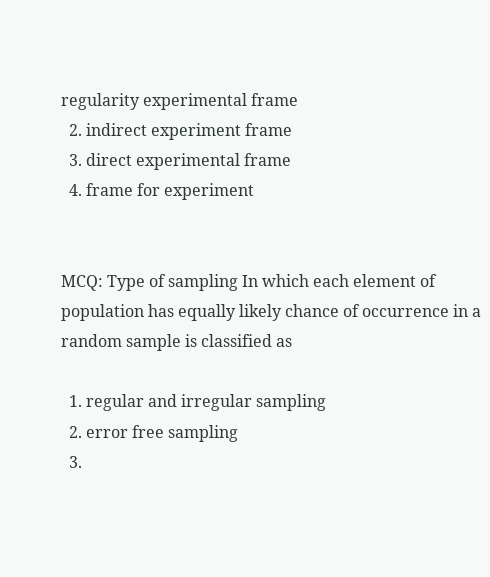regularity experimental frame
  2. indirect experiment frame
  3. direct experimental frame
  4. frame for experiment


MCQ: Type of sampling In which each element of population has equally likely chance of occurrence in a random sample is classified as

  1. regular and irregular sampling
  2. error free sampling
  3.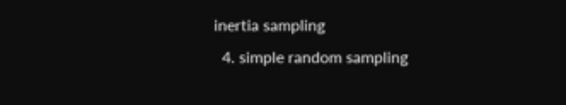inertia sampling
  4. simple random sampling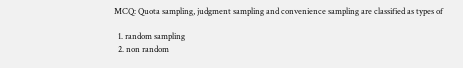MCQ: Quota sampling, judgment sampling and convenience sampling are classified as types of

  1. random sampling
  2. non random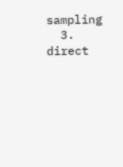sampling
  3. direct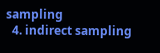sampling
  4. indirect sampling